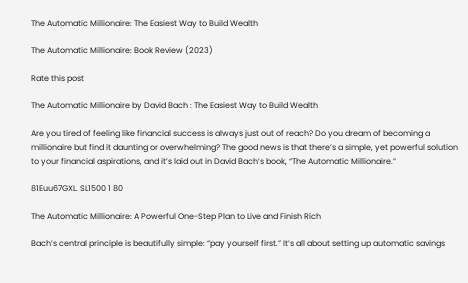The Automatic Millionaire: The Easiest Way to Build Wealth

The Automatic Millionaire: Book Review (2023)

Rate this post

The Automatic Millionaire by David Bach : The Easiest Way to Build Wealth

Are you tired of feeling like financial success is always just out of reach? Do you dream of becoming a millionaire but find it daunting or overwhelming? The good news is that there’s a simple, yet powerful solution to your financial aspirations, and it’s laid out in David Bach’s book, “The Automatic Millionaire.”

81Euu67GXL. SL1500 1 80

The Automatic Millionaire: A Powerful One-Step Plan to Live and Finish Rich

Bach’s central principle is beautifully simple: “pay yourself first.” It’s all about setting up automatic savings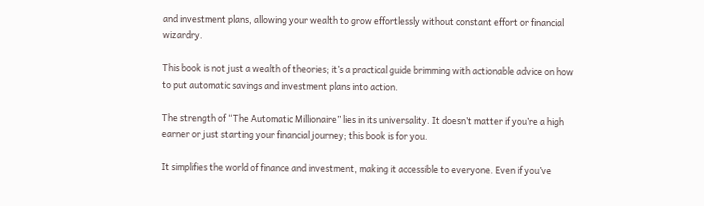and investment plans, allowing your wealth to grow effortlessly without constant effort or financial wizardry.

This book is not just a wealth of theories; it’s a practical guide brimming with actionable advice on how to put automatic savings and investment plans into action.

The strength of “The Automatic Millionaire” lies in its universality. It doesn’t matter if you’re a high earner or just starting your financial journey; this book is for you.

It simplifies the world of finance and investment, making it accessible to everyone. Even if you’ve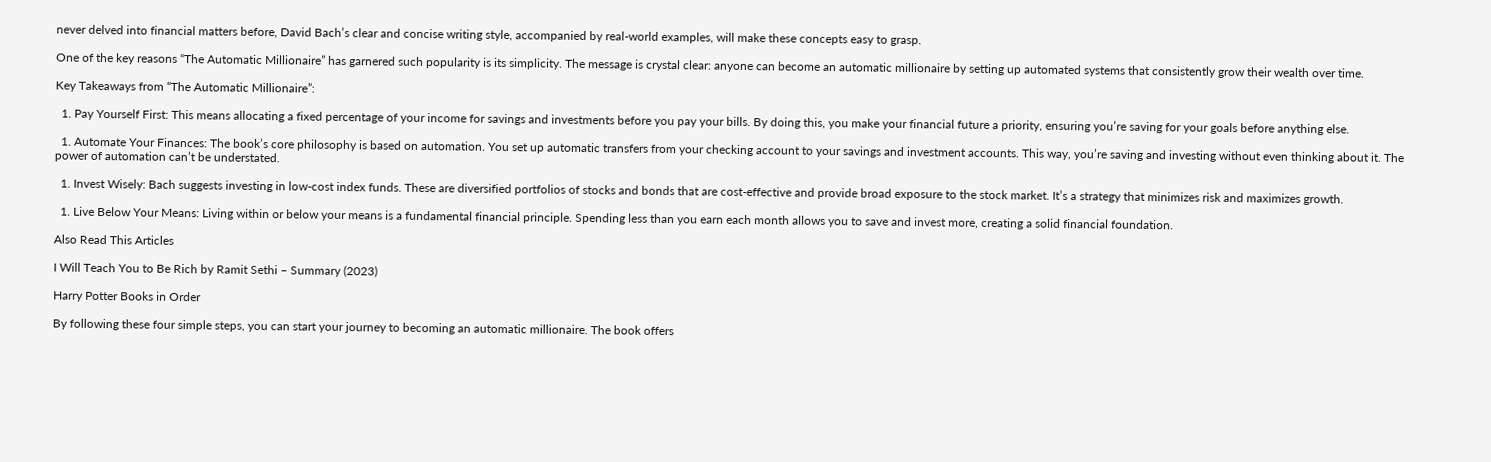never delved into financial matters before, David Bach’s clear and concise writing style, accompanied by real-world examples, will make these concepts easy to grasp.

One of the key reasons “The Automatic Millionaire” has garnered such popularity is its simplicity. The message is crystal clear: anyone can become an automatic millionaire by setting up automated systems that consistently grow their wealth over time.

Key Takeaways from “The Automatic Millionaire”:

  1. Pay Yourself First: This means allocating a fixed percentage of your income for savings and investments before you pay your bills. By doing this, you make your financial future a priority, ensuring you’re saving for your goals before anything else.

  1. Automate Your Finances: The book’s core philosophy is based on automation. You set up automatic transfers from your checking account to your savings and investment accounts. This way, you’re saving and investing without even thinking about it. The power of automation can’t be understated.

  1. Invest Wisely: Bach suggests investing in low-cost index funds. These are diversified portfolios of stocks and bonds that are cost-effective and provide broad exposure to the stock market. It’s a strategy that minimizes risk and maximizes growth.

  1. Live Below Your Means: Living within or below your means is a fundamental financial principle. Spending less than you earn each month allows you to save and invest more, creating a solid financial foundation.

Also Read This Articles

I Will Teach You to Be Rich by Ramit Sethi – Summary (2023)

Harry Potter Books in Order

By following these four simple steps, you can start your journey to becoming an automatic millionaire. The book offers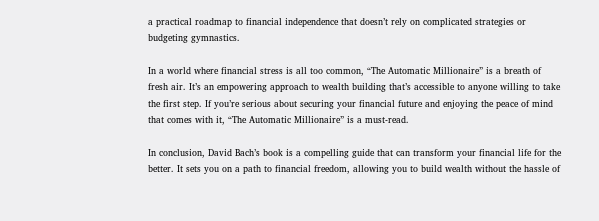a practical roadmap to financial independence that doesn’t rely on complicated strategies or budgeting gymnastics.

In a world where financial stress is all too common, “The Automatic Millionaire” is a breath of fresh air. It’s an empowering approach to wealth building that’s accessible to anyone willing to take the first step. If you’re serious about securing your financial future and enjoying the peace of mind that comes with it, “The Automatic Millionaire” is a must-read.

In conclusion, David Bach’s book is a compelling guide that can transform your financial life for the better. It sets you on a path to financial freedom, allowing you to build wealth without the hassle of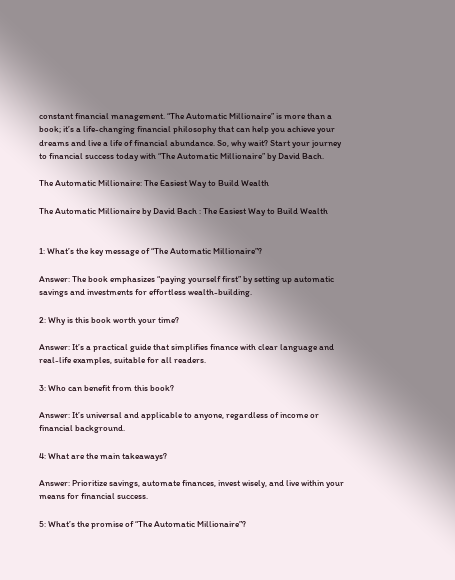constant financial management. “The Automatic Millionaire” is more than a book; it’s a life-changing financial philosophy that can help you achieve your dreams and live a life of financial abundance. So, why wait? Start your journey to financial success today with “The Automatic Millionaire” by David Bach.

The Automatic Millionaire: The Easiest Way to Build Wealth

The Automatic Millionaire by David Bach : The Easiest Way to Build Wealth


1: What’s the key message of “The Automatic Millionaire”?

Answer: The book emphasizes “paying yourself first” by setting up automatic savings and investments for effortless wealth-building.

2: Why is this book worth your time?

Answer: It’s a practical guide that simplifies finance with clear language and real-life examples, suitable for all readers.

3: Who can benefit from this book?

Answer: It’s universal and applicable to anyone, regardless of income or financial background.

4: What are the main takeaways?

Answer: Prioritize savings, automate finances, invest wisely, and live within your means for financial success.

5: What’s the promise of “The Automatic Millionaire”?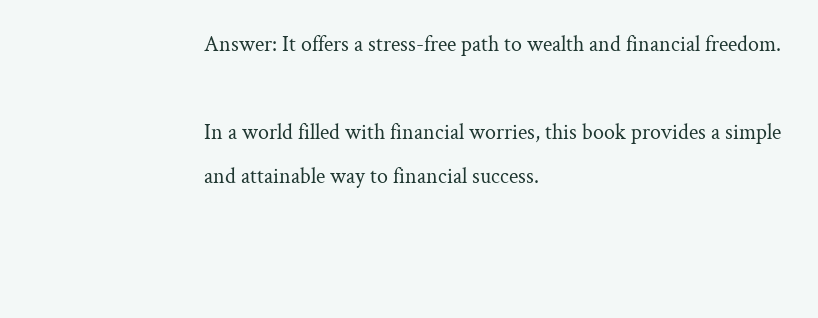Answer: It offers a stress-free path to wealth and financial freedom.

In a world filled with financial worries, this book provides a simple and attainable way to financial success.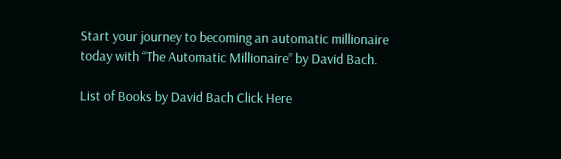Start your journey to becoming an automatic millionaire today with “The Automatic Millionaire” by David Bach.

List of Books by David Bach Click Here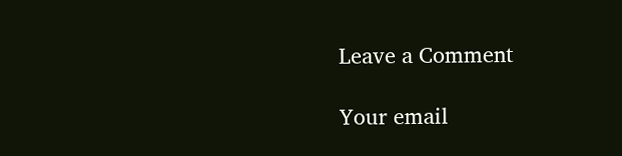Leave a Comment

Your email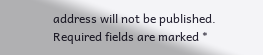address will not be published. Required fields are marked *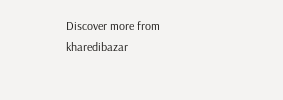Discover more from kharedibazar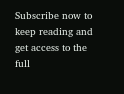Subscribe now to keep reading and get access to the full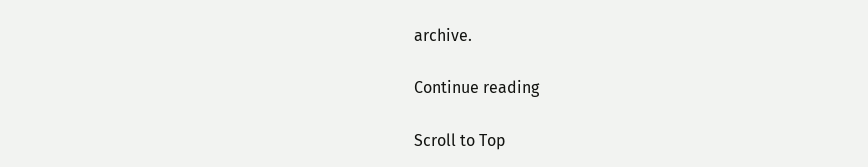archive.

Continue reading

Scroll to Top